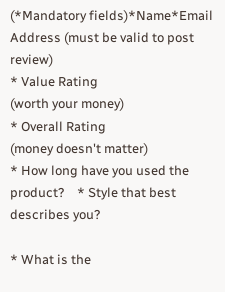(*Mandatory fields)*Name*Email Address (must be valid to post review)
* Value Rating
(worth your money)
* Overall Rating
(money doesn't matter)
* How long have you used the product?    * Style that best describes you?

* What is the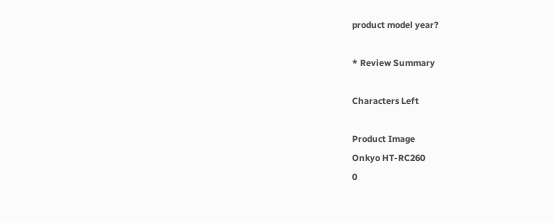product model year?

* Review Summary

Characters Left

Product Image
Onkyo HT-RC260
0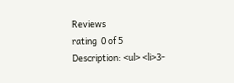Reviews
rating  0 of 5
Description: <ul> <li>3-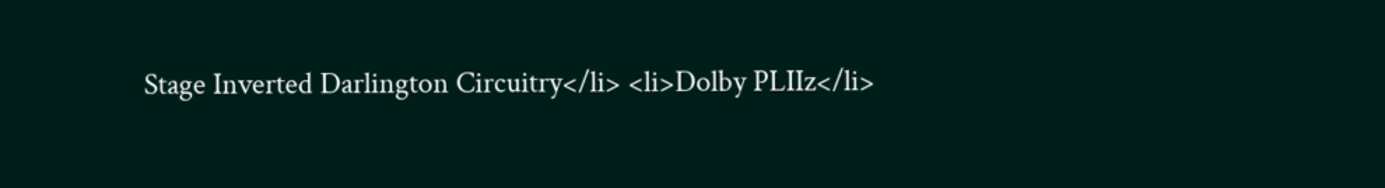Stage Inverted Darlington Circuitry</li> <li>Dolby PLIIz</li>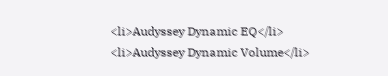<li>Audyssey Dynamic EQ</li> <li>Audyssey Dynamic Volume</li>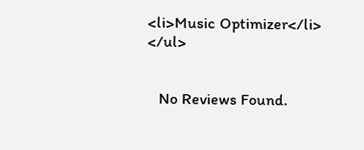<li>Music Optimizer</li> </ul>


   No Reviews Found.